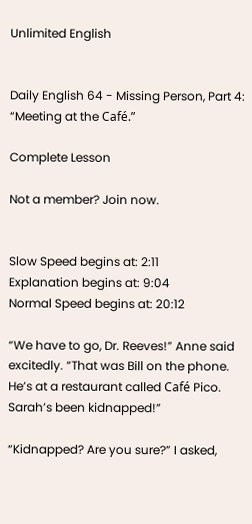Unlimited English


Daily English 64 - Missing Person, Part 4: “Meeting at the Café.”

Complete Lesson

Not a member? Join now.


Slow Speed begins at: 2:11
Explanation begins at: 9:04
Normal Speed begins at: 20:12

“We have to go, Dr. Reeves!” Anne said excitedly. “That was Bill on the phone. He’s at a restaurant called Café Pico. Sarah’s been kidnapped!”

“Kidnapped? Are you sure?” I asked,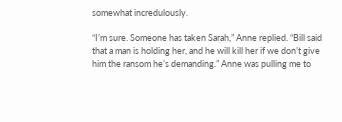somewhat incredulously.

“I’m sure. Someone has taken Sarah,” Anne replied. “Bill said that a man is holding her, and he will kill her if we don’t give him the ransom he’s demanding.” Anne was pulling me to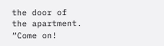the door of the apartment. “Come on!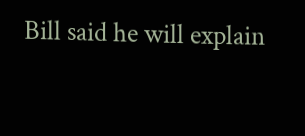Bill said he will explain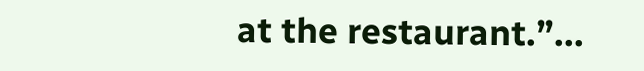at the restaurant.”...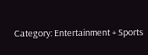Category: Entertainment + Sports